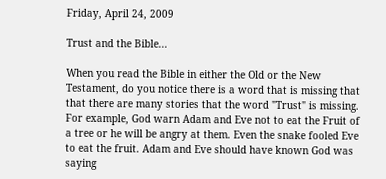Friday, April 24, 2009

Trust and the Bible...

When you read the Bible in either the Old or the New Testament, do you notice there is a word that is missing that that there are many stories that the word "Trust" is missing. For example, God warn Adam and Eve not to eat the Fruit of a tree or he will be angry at them. Even the snake fooled Eve to eat the fruit. Adam and Eve should have known God was saying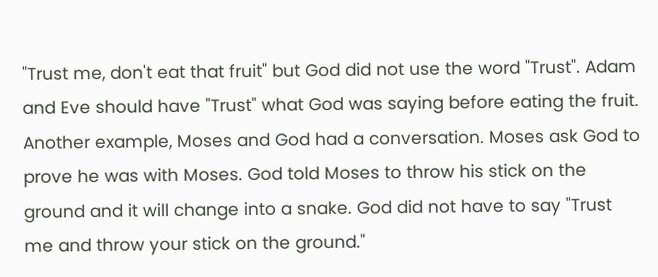"Trust me, don't eat that fruit" but God did not use the word "Trust". Adam and Eve should have "Trust" what God was saying before eating the fruit. Another example, Moses and God had a conversation. Moses ask God to prove he was with Moses. God told Moses to throw his stick on the ground and it will change into a snake. God did not have to say "Trust me and throw your stick on the ground."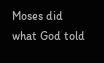Moses did what God told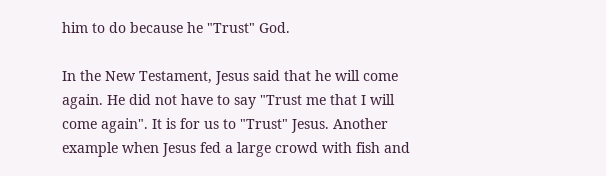him to do because he "Trust" God.

In the New Testament, Jesus said that he will come again. He did not have to say "Trust me that I will come again". It is for us to "Trust" Jesus. Another example when Jesus fed a large crowd with fish and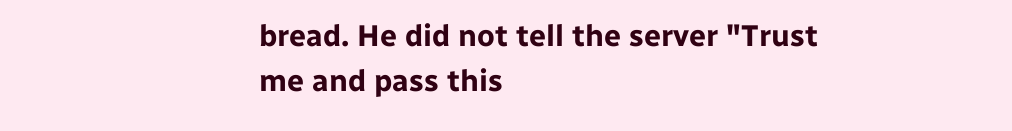bread. He did not tell the server "Trust me and pass this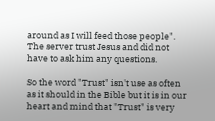around as I will feed those people". The server trust Jesus and did not have to ask him any questions.

So the word "Trust" isn't use as often as it should in the Bible but it is in our heart and mind that "Trust" is very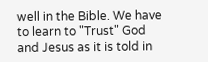well in the Bible. We have to learn to "Trust" God and Jesus as it is told in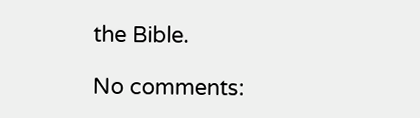the Bible.

No comments: